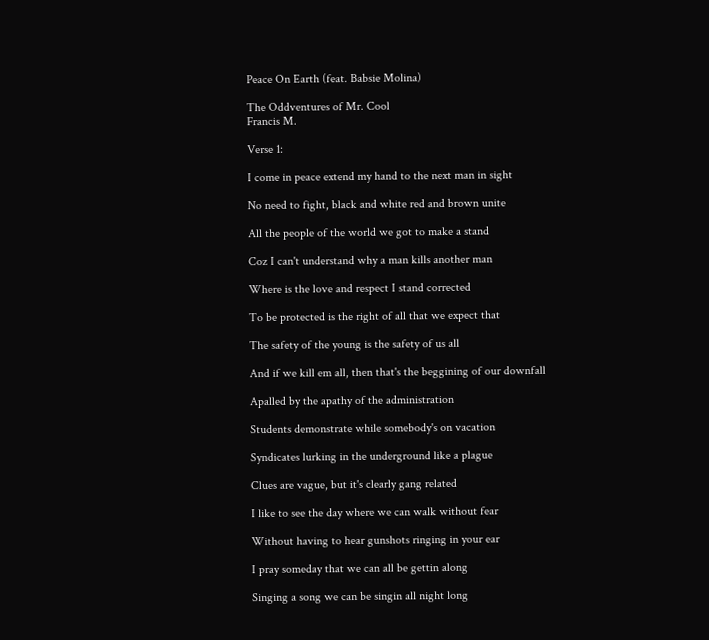Peace On Earth (feat. Babsie Molina)

The Oddventures of Mr. Cool
Francis M.

Verse 1:

I come in peace extend my hand to the next man in sight

No need to fight, black and white red and brown unite

All the people of the world we got to make a stand

Coz I can't understand why a man kills another man

Where is the love and respect I stand corrected

To be protected is the right of all that we expect that

The safety of the young is the safety of us all

And if we kill em all, then that's the beggining of our downfall

Apalled by the apathy of the administration

Students demonstrate while somebody's on vacation

Syndicates lurking in the underground like a plague

Clues are vague, but it's clearly gang related

I like to see the day where we can walk without fear

Without having to hear gunshots ringing in your ear

I pray someday that we can all be gettin along

Singing a song we can be singin all night long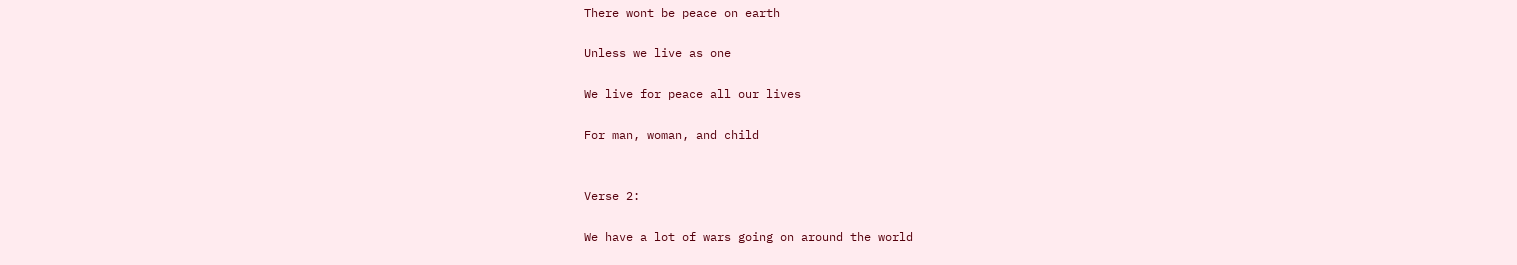There wont be peace on earth

Unless we live as one

We live for peace all our lives

For man, woman, and child


Verse 2:

We have a lot of wars going on around the world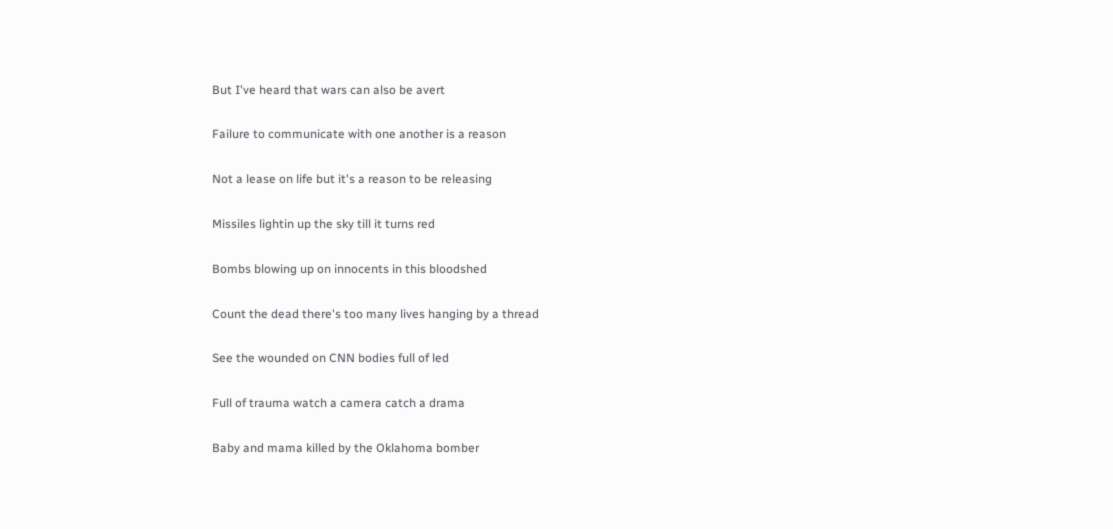But I've heard that wars can also be avert

Failure to communicate with one another is a reason

Not a lease on life but it's a reason to be releasing

Missiles lightin up the sky till it turns red

Bombs blowing up on innocents in this bloodshed

Count the dead there's too many lives hanging by a thread

See the wounded on CNN bodies full of led

Full of trauma watch a camera catch a drama

Baby and mama killed by the Oklahoma bomber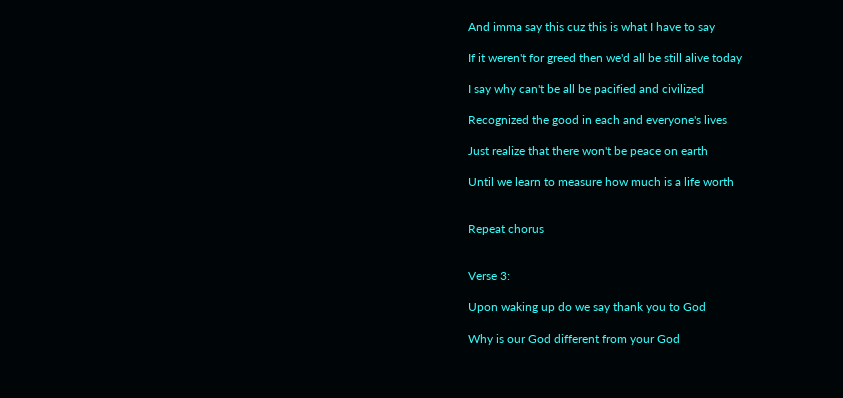And imma say this cuz this is what I have to say

If it weren't for greed then we'd all be still alive today

I say why can't be all be pacified and civilized

Recognized the good in each and everyone's lives

Just realize that there won't be peace on earth

Until we learn to measure how much is a life worth


Repeat chorus


Verse 3:

Upon waking up do we say thank you to God

Why is our God different from your God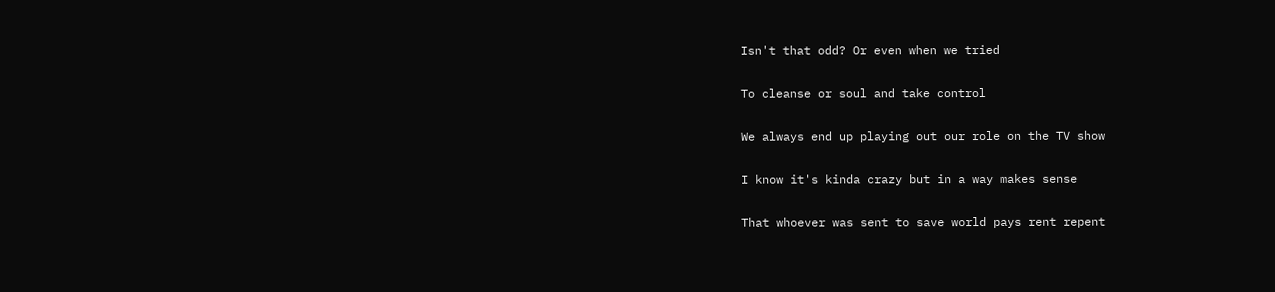Isn't that odd? Or even when we tried

To cleanse or soul and take control

We always end up playing out our role on the TV show

I know it's kinda crazy but in a way makes sense

That whoever was sent to save world pays rent repent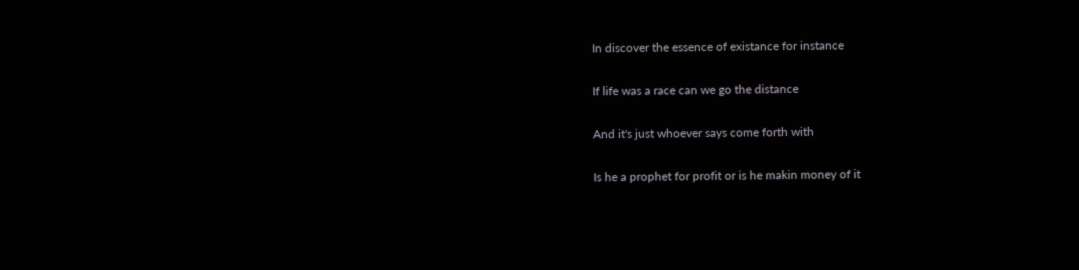In discover the essence of existance for instance

If life was a race can we go the distance

And it's just whoever says come forth with

Is he a prophet for profit or is he makin money of it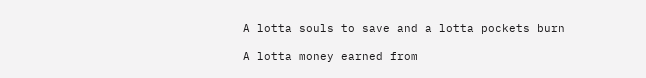A lotta souls to save and a lotta pockets burn

A lotta money earned from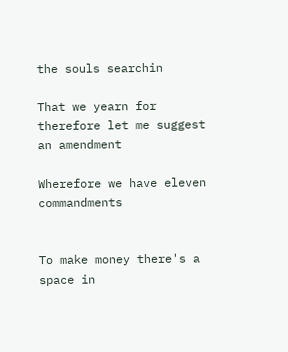the souls searchin

That we yearn for therefore let me suggest an amendment

Wherefore we have eleven commandments


To make money there's a space in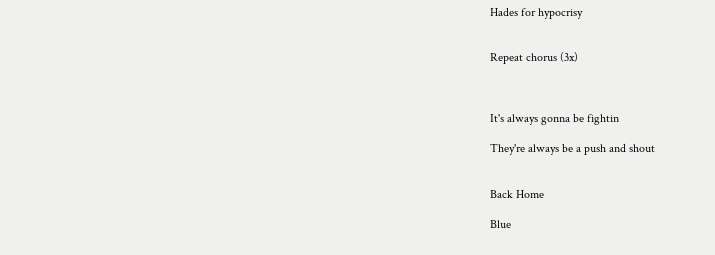Hades for hypocrisy


Repeat chorus (3x)



It's always gonna be fightin

They're always be a push and shout


Back Home

Blue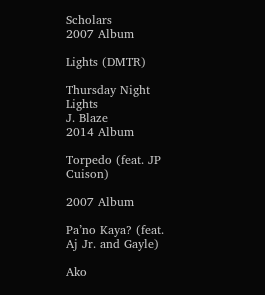Scholars
2007 Album

Lights (DMTR)

Thursday Night Lights
J. Blaze
2014 Album

Torpedo (feat. JP Cuison)

2007 Album

Pa’no Kaya? (feat. Aj Jr. and Gayle)

Ako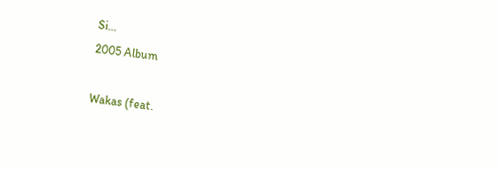Si…
2005 Album

Wakas (feat.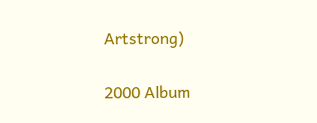Artstrong)

2000 Album